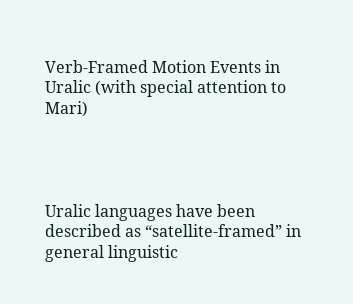Verb-Framed Motion Events in Uralic (with special attention to Mari)




Uralic languages have been described as “satellite-framed” in general linguistic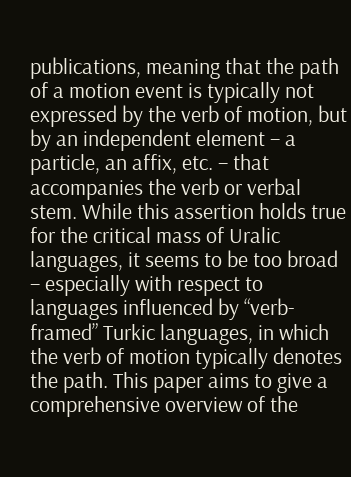publications, meaning that the path of a motion event is typically not expressed by the verb of motion, but by an independent element – a particle, an affix, etc. – that accompanies the verb or verbal stem. While this assertion holds true for the critical mass of Uralic languages, it seems to be too broad – especially with respect to languages influenced by “verb-framed” Turkic languages, in which the verb of motion typically denotes the path. This paper aims to give a comprehensive overview of the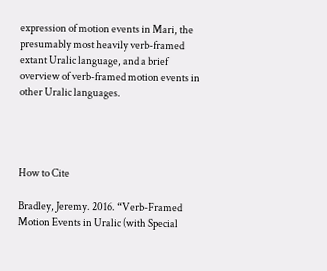expression of motion events in Mari, the presumably most heavily verb-framed extant Uralic language, and a brief overview of verb-framed motion events in other Uralic languages.




How to Cite

Bradley, Jeremy. 2016. “Verb-Framed Motion Events in Uralic (with Special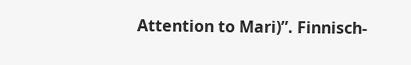Attention to Mari)”. Finnisch-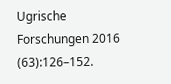Ugrische Forschungen 2016 (63):126–152.